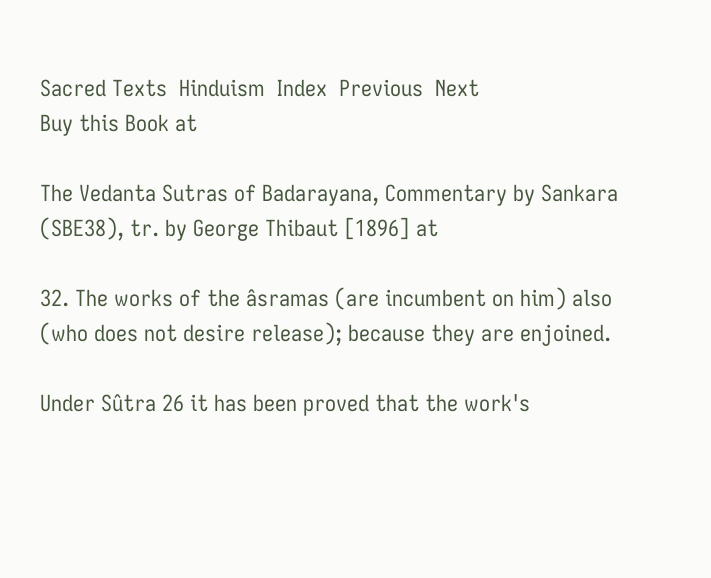Sacred Texts  Hinduism  Index  Previous  Next
Buy this Book at

The Vedanta Sutras of Badarayana, Commentary by Sankara (SBE38), tr. by George Thibaut [1896] at

32. The works of the âsramas (are incumbent on him) also (who does not desire release); because they are enjoined.

Under Sûtra 26 it has been proved that the work's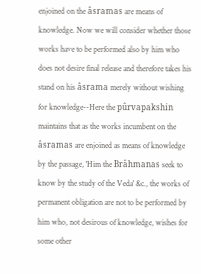enjoined on the âsramas are means of knowledge. Now we will consider whether those works have to be performed also by him who does not desire final release and therefore takes his stand on his âsrama merely without wishing for knowledge--Here the pûrvapakshin maintains that as the works incumbent on the âsramas are enjoined as means of knowledge by the passage, 'Him the Brâhmanas seek to know by the study of the Veda' &c., the works of permanent obligation are not to be performed by him who, not desirous of knowledge, wishes for some other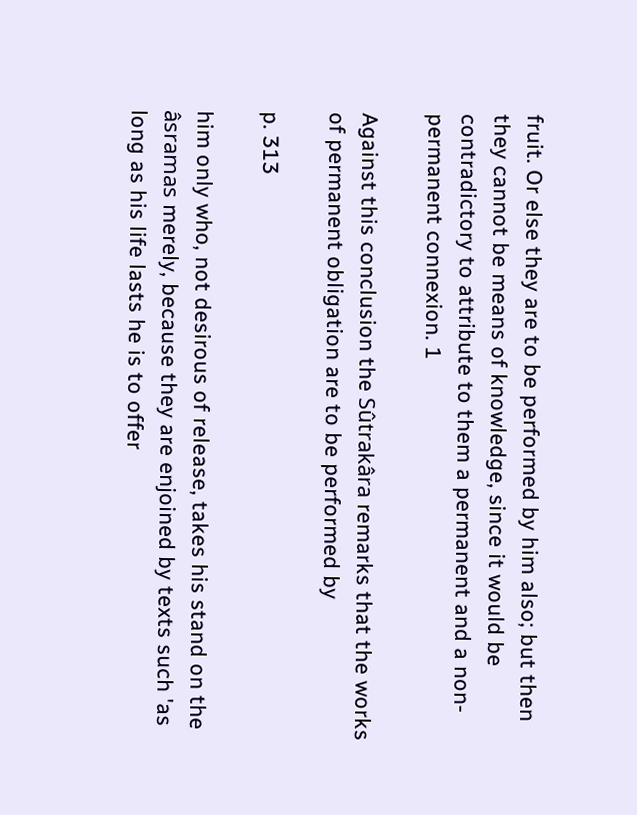fruit. Or else they are to be performed by him also; but then they cannot be means of knowledge, since it would be contradictory to attribute to them a permanent and a non-permanent connexion. 1

Against this conclusion the Sûtrakâra remarks that the works of permanent obligation are to be performed by

p. 313

him only who, not desirous of release, takes his stand on the âsramas merely, because they are enjoined by texts such 'as long as his life lasts he is to offer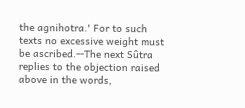the agnihotra.' For to such texts no excessive weight must be ascribed.--The next Sûtra replies to the objection raised above in the words,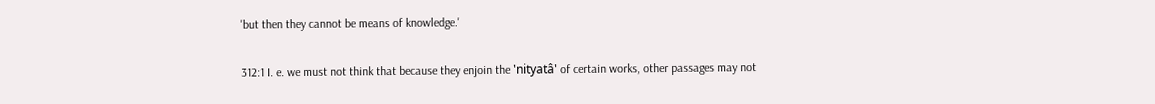'but then they cannot be means of knowledge.'


312:1 I. e. we must not think that because they enjoin the 'nityatâ' of certain works, other passages may not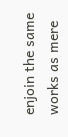enjoin the same works as mere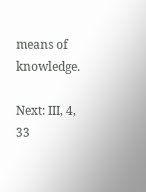means of knowledge.

Next: III, 4, 33